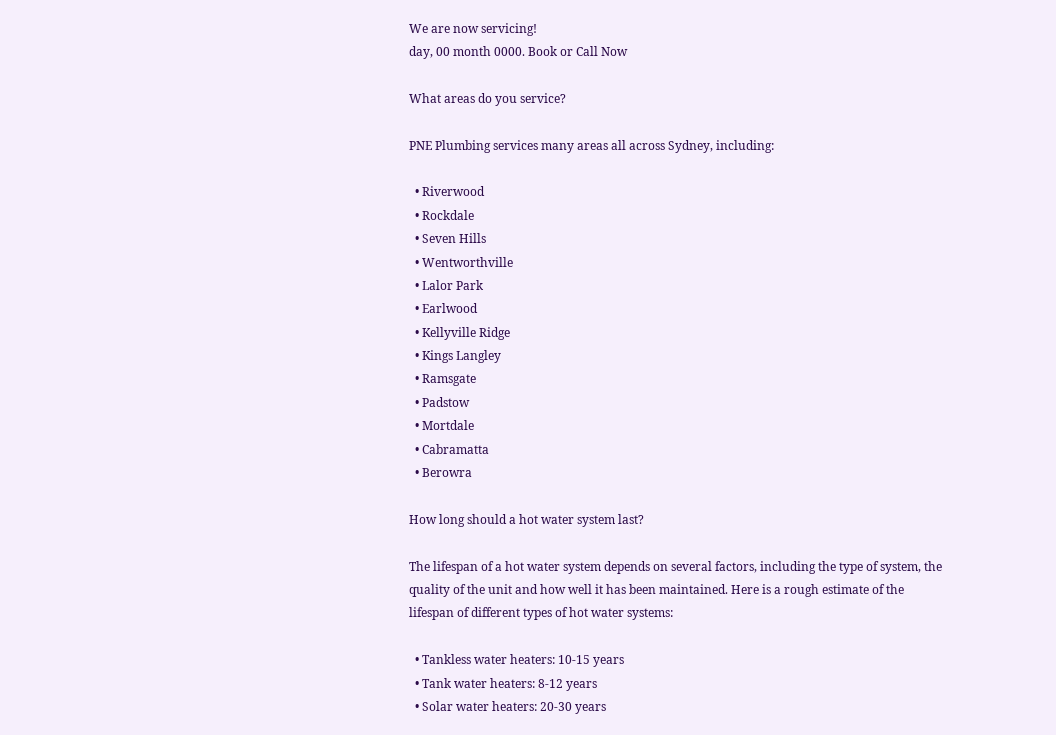We are now servicing!
day, 00 month 0000. Book or Call Now

What areas do you service?

PNE Plumbing services many areas all across Sydney, including:

  • Riverwood
  • Rockdale
  • Seven Hills
  • Wentworthville
  • Lalor Park
  • Earlwood
  • Kellyville Ridge
  • Kings Langley
  • Ramsgate
  • Padstow
  • Mortdale
  • Cabramatta
  • Berowra

How long should a hot water system last?

The lifespan of a hot water system depends on several factors, including the type of system, the quality of the unit and how well it has been maintained. Here is a rough estimate of the lifespan of different types of hot water systems:

  • Tankless water heaters: 10-15 years
  • Tank water heaters: 8-12 years
  • Solar water heaters: 20-30 years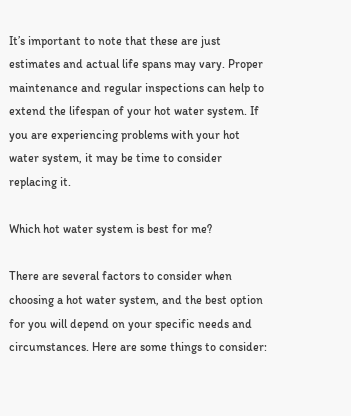It’s important to note that these are just estimates and actual life spans may vary. Proper maintenance and regular inspections can help to extend the lifespan of your hot water system. If you are experiencing problems with your hot water system, it may be time to consider replacing it.

Which hot water system is best for me?

There are several factors to consider when choosing a hot water system, and the best option for you will depend on your specific needs and circumstances. Here are some things to consider: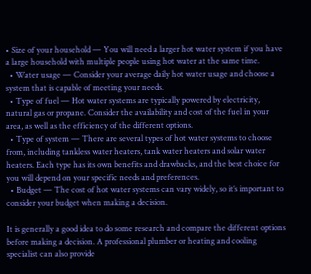• Size of your household — You will need a larger hot water system if you have a large household with multiple people using hot water at the same time.
  • Water usage — Consider your average daily hot water usage and choose a system that is capable of meeting your needs.
  • Type of fuel — Hot water systems are typically powered by electricity, natural gas or propane. Consider the availability and cost of the fuel in your area, as well as the efficiency of the different options.
  • Type of system — There are several types of hot water systems to choose from, including tankless water heaters, tank water heaters and solar water heaters. Each type has its own benefits and drawbacks, and the best choice for you will depend on your specific needs and preferences.
  • Budget — The cost of hot water systems can vary widely, so it’s important to consider your budget when making a decision.

It is generally a good idea to do some research and compare the different options before making a decision. A professional plumber or heating and cooling specialist can also provide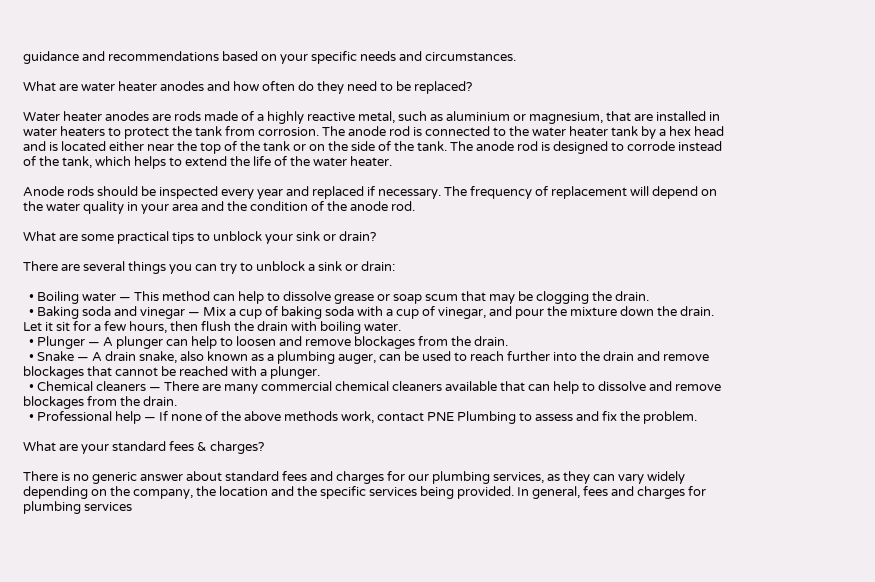guidance and recommendations based on your specific needs and circumstances.

What are water heater anodes and how often do they need to be replaced?

Water heater anodes are rods made of a highly reactive metal, such as aluminium or magnesium, that are installed in water heaters to protect the tank from corrosion. The anode rod is connected to the water heater tank by a hex head and is located either near the top of the tank or on the side of the tank. The anode rod is designed to corrode instead of the tank, which helps to extend the life of the water heater.

Anode rods should be inspected every year and replaced if necessary. The frequency of replacement will depend on the water quality in your area and the condition of the anode rod.

What are some practical tips to unblock your sink or drain?

There are several things you can try to unblock a sink or drain:

  • Boiling water — This method can help to dissolve grease or soap scum that may be clogging the drain.
  • Baking soda and vinegar — Mix a cup of baking soda with a cup of vinegar, and pour the mixture down the drain. Let it sit for a few hours, then flush the drain with boiling water.
  • Plunger — A plunger can help to loosen and remove blockages from the drain.
  • Snake — A drain snake, also known as a plumbing auger, can be used to reach further into the drain and remove blockages that cannot be reached with a plunger.
  • Chemical cleaners — There are many commercial chemical cleaners available that can help to dissolve and remove blockages from the drain.
  • Professional help — If none of the above methods work, contact PNE Plumbing to assess and fix the problem.

What are your standard fees & charges?

There is no generic answer about standard fees and charges for our plumbing services, as they can vary widely depending on the company, the location and the specific services being provided. In general, fees and charges for plumbing services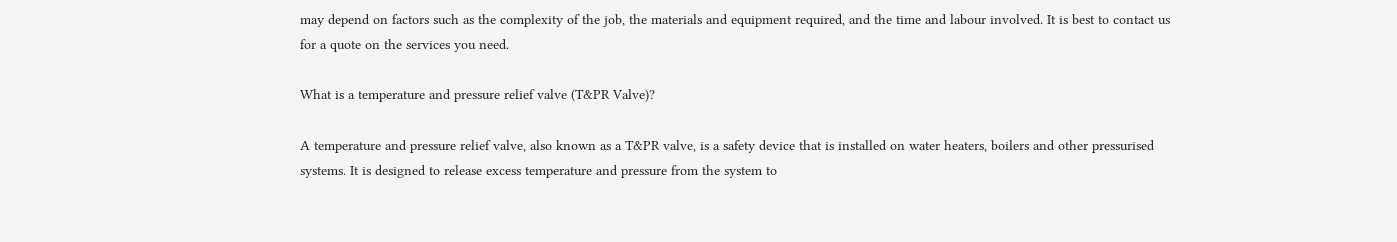may depend on factors such as the complexity of the job, the materials and equipment required, and the time and labour involved. It is best to contact us for a quote on the services you need.

What is a temperature and pressure relief valve (T&PR Valve)?

A temperature and pressure relief valve, also known as a T&PR valve, is a safety device that is installed on water heaters, boilers and other pressurised systems. It is designed to release excess temperature and pressure from the system to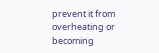prevent it from overheating or becoming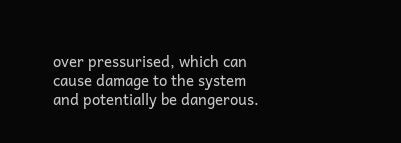over pressurised, which can cause damage to the system and potentially be dangerous.